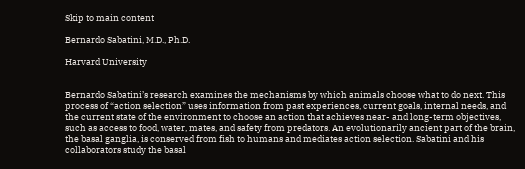Skip to main content

Bernardo Sabatini, M.D., Ph.D.

Harvard University


Bernardo Sabatini’s research examines the mechanisms by which animals choose what to do next. This process of “action selection” uses information from past experiences, current goals, internal needs, and the current state of the environment to choose an action that achieves near- and long-term objectives, such as access to food, water, mates, and safety from predators. An evolutionarily ancient part of the brain, the basal ganglia, is conserved from fish to humans and mediates action selection. Sabatini and his collaborators study the basal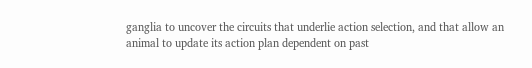ganglia to uncover the circuits that underlie action selection, and that allow an animal to update its action plan dependent on past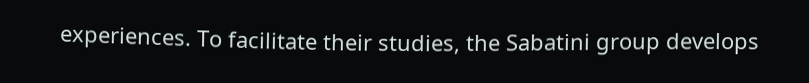experiences. To facilitate their studies, the Sabatini group develops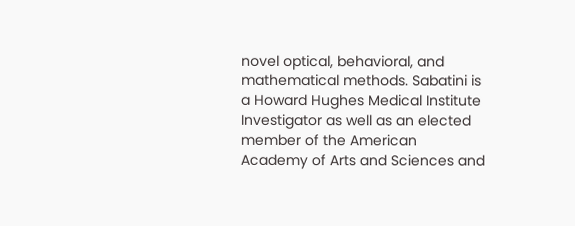novel optical, behavioral, and mathematical methods. Sabatini is a Howard Hughes Medical Institute Investigator as well as an elected member of the American Academy of Arts and Sciences and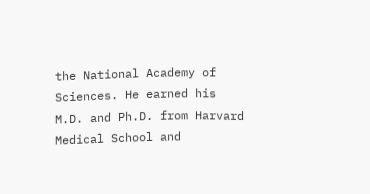the National Academy of Sciences. He earned his M.D. and Ph.D. from Harvard Medical School and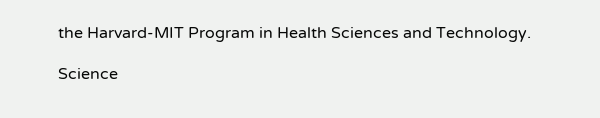the Harvard-MIT Program in Health Sciences and Technology.

Science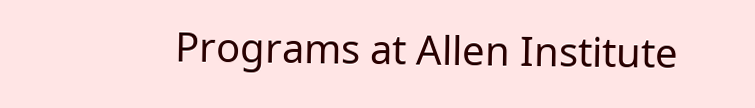Programs at Allen Institute